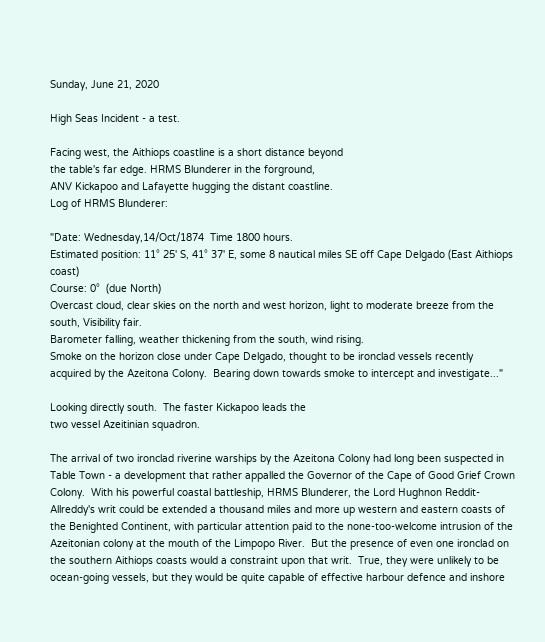Sunday, June 21, 2020

High Seas Incident - a test.

Facing west, the Aithiops coastline is a short distance beyond
the table's far edge. HRMS Blunderer in the forground,
ANV Kickapoo and Lafayette hugging the distant coastline.
Log of HRMS Blunderer:

"Date: Wednesday,14/Oct/1874  Time 1800 hours.
Estimated position: 11° 25' S, 41° 37' E, some 8 nautical miles SE off Cape Delgado (East Aithiops coast)
Course: 0°  (due North)
Overcast cloud, clear skies on the north and west horizon, light to moderate breeze from the south, Visibility fair.
Barometer falling, weather thickening from the south, wind rising.
Smoke on the horizon close under Cape Delgado, thought to be ironclad vessels recently acquired by the Azeitona Colony.  Bearing down towards smoke to intercept and investigate..."

Looking directly south.  The faster Kickapoo leads the
two vessel Azeitinian squadron.

The arrival of two ironclad riverine warships by the Azeitona Colony had long been suspected in Table Town - a development that rather appalled the Governor of the Cape of Good Grief Crown Colony.  With his powerful coastal battleship, HRMS Blunderer, the Lord Hughnon Reddit-Allreddy's writ could be extended a thousand miles and more up western and eastern coasts of the Benighted Continent, with particular attention paid to the none-too-welcome intrusion of the Azeitonian colony at the mouth of the Limpopo River.  But the presence of even one ironclad on the southern Aithiops coasts would a constraint upon that writ.  True, they were unlikely to be ocean-going vessels, but they would be quite capable of effective harbour defence and inshore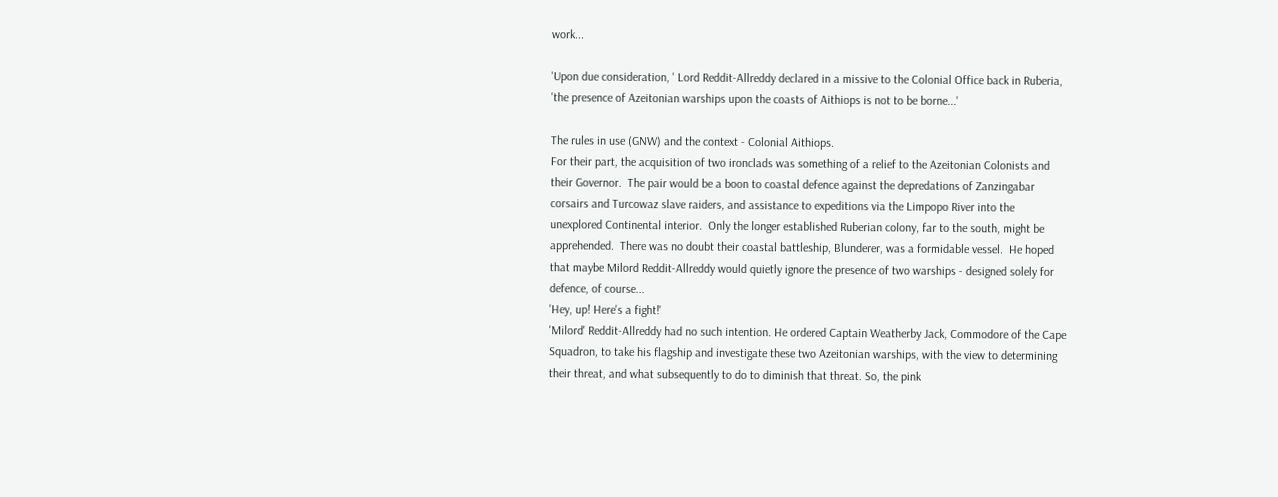work...

'Upon due consideration, ' Lord Reddit-Allreddy declared in a missive to the Colonial Office back in Ruberia, 'the presence of Azeitonian warships upon the coasts of Aithiops is not to be borne...'

The rules in use (GNW) and the context - Colonial Aithiops.
For their part, the acquisition of two ironclads was something of a relief to the Azeitonian Colonists and their Governor.  The pair would be a boon to coastal defence against the depredations of Zanzingabar corsairs and Turcowaz slave raiders, and assistance to expeditions via the Limpopo River into the unexplored Continental interior.  Only the longer established Ruberian colony, far to the south, might be apprehended.  There was no doubt their coastal battleship, Blunderer, was a formidable vessel.  He hoped that maybe Milord Reddit-Allreddy would quietly ignore the presence of two warships - designed solely for defence, of course...
'Hey, up! Here's a fight!'
'Milord' Reddit-Allreddy had no such intention. He ordered Captain Weatherby Jack, Commodore of the Cape Squadron, to take his flagship and investigate these two Azeitonian warships, with the view to determining their threat, and what subsequently to do to diminish that threat. So, the pink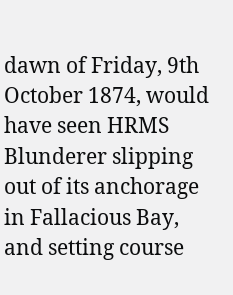dawn of Friday, 9th October 1874, would have seen HRMS Blunderer slipping out of its anchorage in Fallacious Bay, and setting course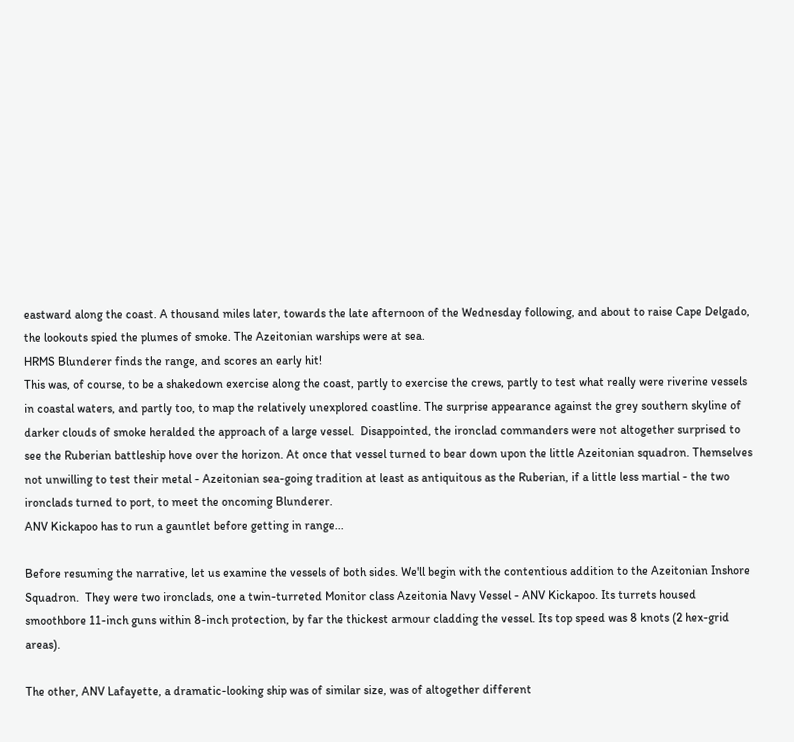eastward along the coast. A thousand miles later, towards the late afternoon of the Wednesday following, and about to raise Cape Delgado, the lookouts spied the plumes of smoke. The Azeitonian warships were at sea.
HRMS Blunderer finds the range, and scores an early hit!
This was, of course, to be a shakedown exercise along the coast, partly to exercise the crews, partly to test what really were riverine vessels in coastal waters, and partly too, to map the relatively unexplored coastline. The surprise appearance against the grey southern skyline of darker clouds of smoke heralded the approach of a large vessel.  Disappointed, the ironclad commanders were not altogether surprised to see the Ruberian battleship hove over the horizon. At once that vessel turned to bear down upon the little Azeitonian squadron. Themselves not unwilling to test their metal - Azeitonian sea-going tradition at least as antiquitous as the Ruberian, if a little less martial - the two ironclads turned to port, to meet the oncoming Blunderer.
ANV Kickapoo has to run a gauntlet before getting in range...

Before resuming the narrative, let us examine the vessels of both sides. We'll begin with the contentious addition to the Azeitonian Inshore Squadron.  They were two ironclads, one a twin-turreted Monitor class Azeitonia Navy Vessel - ANV Kickapoo. Its turrets housed smoothbore 11-inch guns within 8-inch protection, by far the thickest armour cladding the vessel. Its top speed was 8 knots (2 hex-grid areas).

The other, ANV Lafayette, a dramatic-looking ship was of similar size, was of altogether different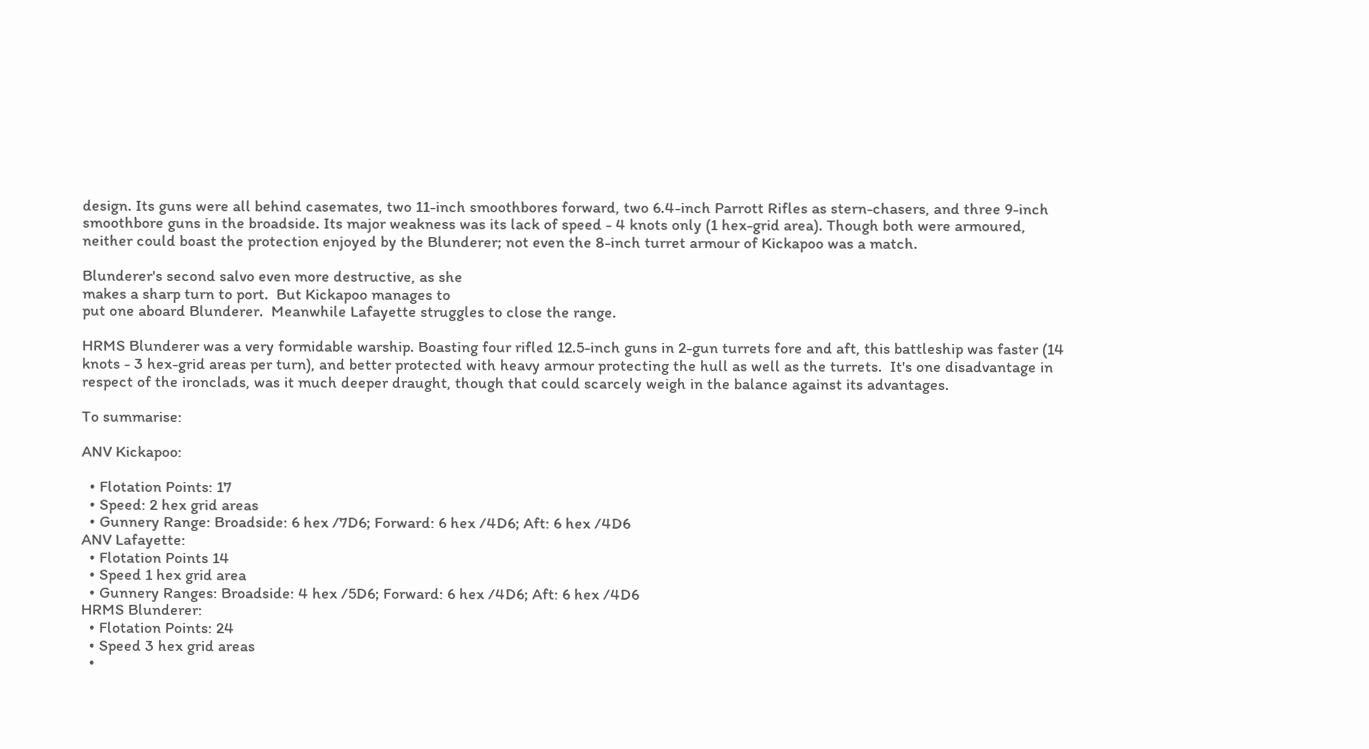design. Its guns were all behind casemates, two 11-inch smoothbores forward, two 6.4-inch Parrott Rifles as stern-chasers, and three 9-inch smoothbore guns in the broadside. Its major weakness was its lack of speed - 4 knots only (1 hex-grid area). Though both were armoured, neither could boast the protection enjoyed by the Blunderer; not even the 8-inch turret armour of Kickapoo was a match.

Blunderer's second salvo even more destructive, as she
makes a sharp turn to port.  But Kickapoo manages to
put one aboard Blunderer.  Meanwhile Lafayette struggles to close the range.

HRMS Blunderer was a very formidable warship. Boasting four rifled 12.5-inch guns in 2-gun turrets fore and aft, this battleship was faster (14 knots - 3 hex-grid areas per turn), and better protected with heavy armour protecting the hull as well as the turrets.  It's one disadvantage in respect of the ironclads, was it much deeper draught, though that could scarcely weigh in the balance against its advantages.

To summarise:

ANV Kickapoo:

  • Flotation Points: 17
  • Speed: 2 hex grid areas
  • Gunnery Range: Broadside: 6 hex /7D6; Forward: 6 hex /4D6; Aft: 6 hex /4D6
ANV Lafayette:
  • Flotation Points 14
  • Speed 1 hex grid area
  • Gunnery Ranges: Broadside: 4 hex /5D6; Forward: 6 hex /4D6; Aft: 6 hex /4D6
HRMS Blunderer:
  • Flotation Points: 24
  • Speed 3 hex grid areas
  •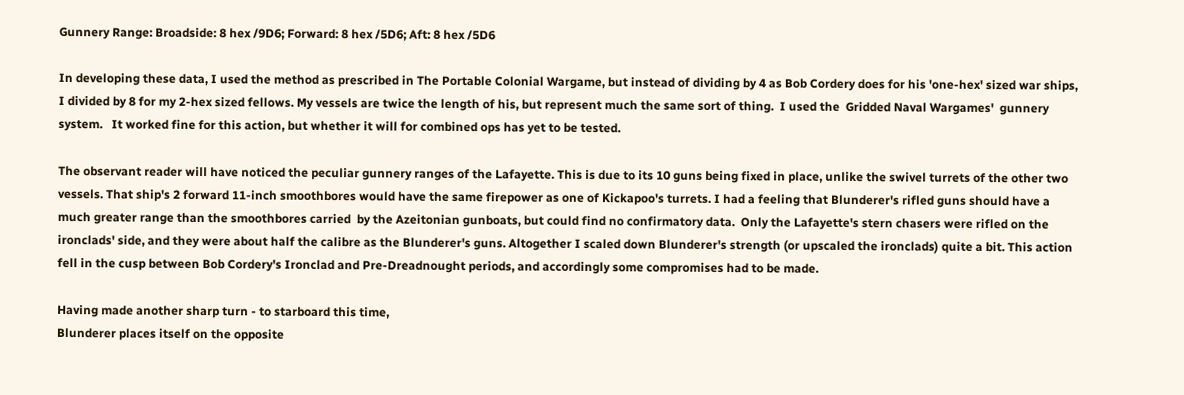Gunnery Range: Broadside: 8 hex /9D6; Forward: 8 hex /5D6; Aft: 8 hex /5D6

In developing these data, I used the method as prescribed in The Portable Colonial Wargame, but instead of dividing by 4 as Bob Cordery does for his 'one-hex' sized war ships, I divided by 8 for my 2-hex sized fellows. My vessels are twice the length of his, but represent much the same sort of thing.  I used the  Gridded Naval Wargames'  gunnery system.   It worked fine for this action, but whether it will for combined ops has yet to be tested.

The observant reader will have noticed the peculiar gunnery ranges of the Lafayette. This is due to its 10 guns being fixed in place, unlike the swivel turrets of the other two vessels. That ship's 2 forward 11-inch smoothbores would have the same firepower as one of Kickapoo's turrets. I had a feeling that Blunderer's rifled guns should have a much greater range than the smoothbores carried  by the Azeitonian gunboats, but could find no confirmatory data.  Only the Lafayette's stern chasers were rifled on the ironclads' side, and they were about half the calibre as the Blunderer's guns. Altogether I scaled down Blunderer's strength (or upscaled the ironclads) quite a bit. This action fell in the cusp between Bob Cordery's Ironclad and Pre-Dreadnought periods, and accordingly some compromises had to be made.

Having made another sharp turn - to starboard this time,
Blunderer places itself on the opposite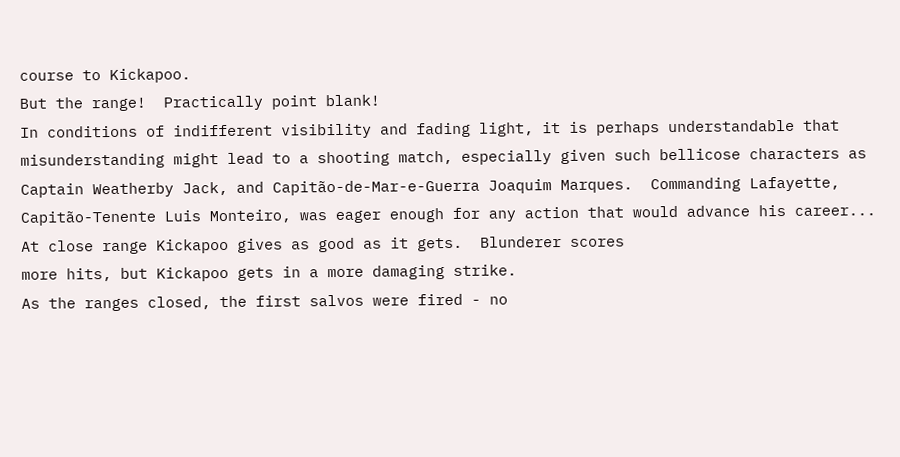course to Kickapoo.
But the range!  Practically point blank!
In conditions of indifferent visibility and fading light, it is perhaps understandable that misunderstanding might lead to a shooting match, especially given such bellicose characters as Captain Weatherby Jack, and Capitão-de-Mar-e-Guerra Joaquim Marques.  Commanding Lafayette, Capitão-Tenente Luis Monteiro, was eager enough for any action that would advance his career...
At close range Kickapoo gives as good as it gets.  Blunderer scores
more hits, but Kickapoo gets in a more damaging strike.
As the ranges closed, the first salvos were fired - no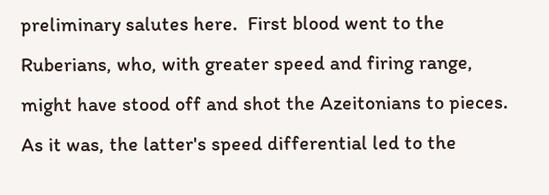preliminary salutes here.  First blood went to the Ruberians, who, with greater speed and firing range, might have stood off and shot the Azeitonians to pieces.  As it was, the latter's speed differential led to the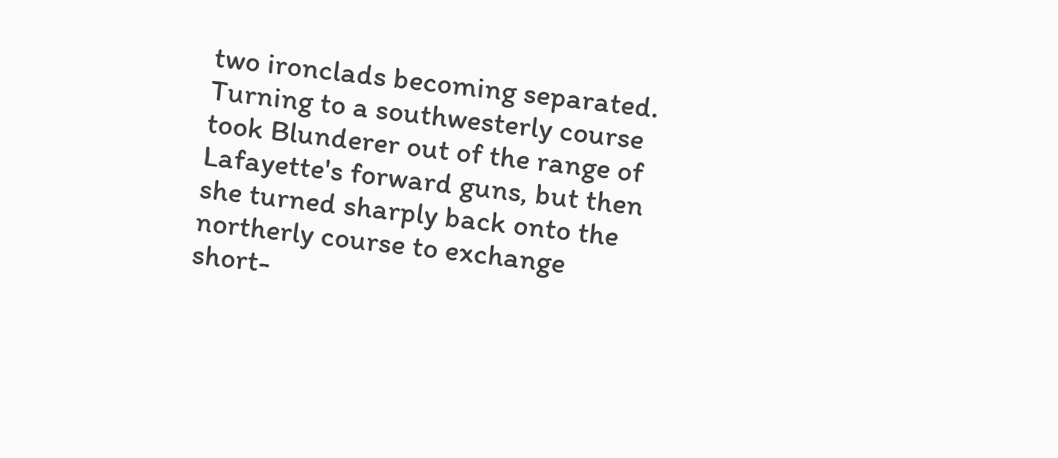two ironclads becoming separated. Turning to a southwesterly course took Blunderer out of the range of Lafayette's forward guns, but then she turned sharply back onto the northerly course to exchange short-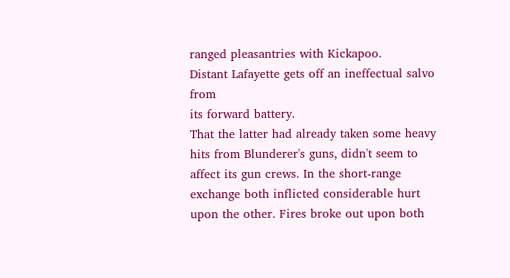ranged pleasantries with Kickapoo.
Distant Lafayette gets off an ineffectual salvo from
its forward battery.
That the latter had already taken some heavy hits from Blunderer's guns, didn't seem to affect its gun crews. In the short-range exchange both inflicted considerable hurt upon the other. Fires broke out upon both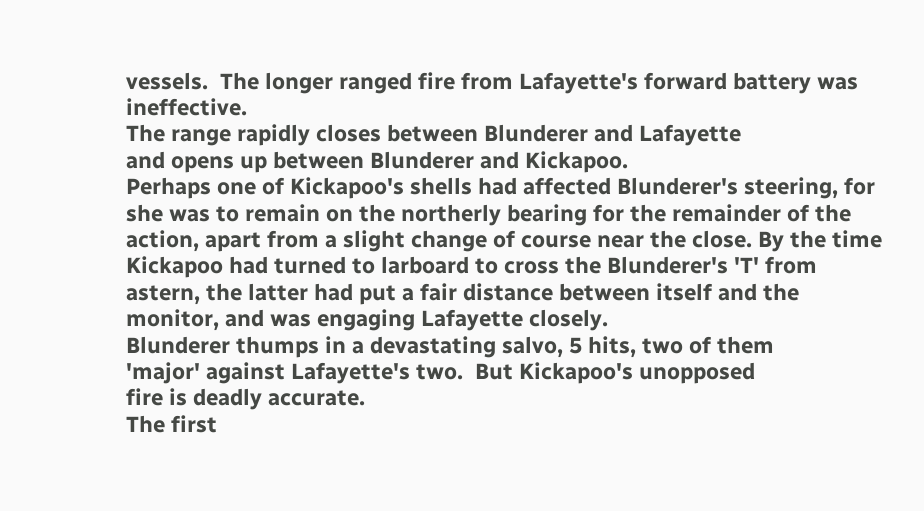vessels.  The longer ranged fire from Lafayette's forward battery was ineffective.
The range rapidly closes between Blunderer and Lafayette
and opens up between Blunderer and Kickapoo.
Perhaps one of Kickapoo's shells had affected Blunderer's steering, for she was to remain on the northerly bearing for the remainder of the action, apart from a slight change of course near the close. By the time Kickapoo had turned to larboard to cross the Blunderer's 'T' from astern, the latter had put a fair distance between itself and the monitor, and was engaging Lafayette closely.
Blunderer thumps in a devastating salvo, 5 hits, two of them
'major' against Lafayette's two.  But Kickapoo's unopposed
fire is deadly accurate.
The first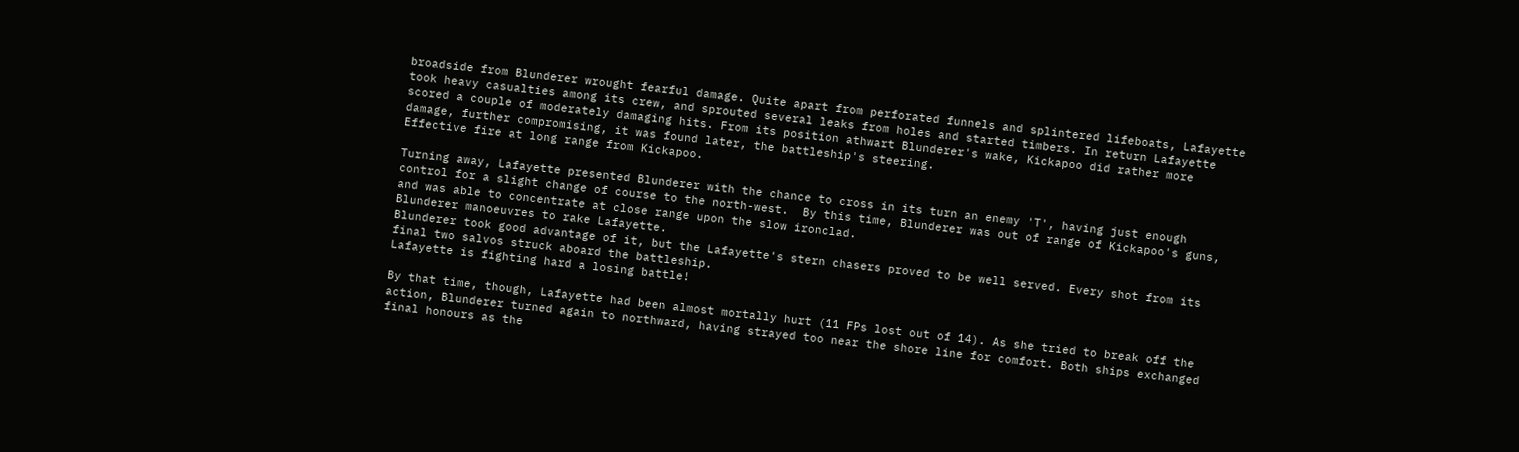broadside from Blunderer wrought fearful damage. Quite apart from perforated funnels and splintered lifeboats, Lafayette took heavy casualties among its crew, and sprouted several leaks from holes and started timbers. In return Lafayette scored a couple of moderately damaging hits. From its position athwart Blunderer's wake, Kickapoo did rather more damage, further compromising, it was found later, the battleship's steering.
Effective fire at long range from Kickapoo.

Turning away, Lafayette presented Blunderer with the chance to cross in its turn an enemy 'T', having just enough control for a slight change of course to the north-west.  By this time, Blunderer was out of range of Kickapoo's guns, and was able to concentrate at close range upon the slow ironclad.
Blunderer manoeuvres to rake Lafayette.
Blunderer took good advantage of it, but the Lafayette's stern chasers proved to be well served. Every shot from its final two salvos struck aboard the battleship.
Lafayette is fighting hard a losing battle!

By that time, though, Lafayette had been almost mortally hurt (11 FPs lost out of 14). As she tried to break off the action, Blunderer turned again to northward, having strayed too near the shore line for comfort. Both ships exchanged final honours as the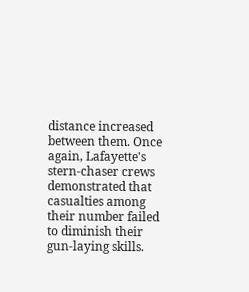distance increased between them. Once again, Lafayette's stern-chaser crews demonstrated that casualties among their number failed to diminish their gun-laying skills.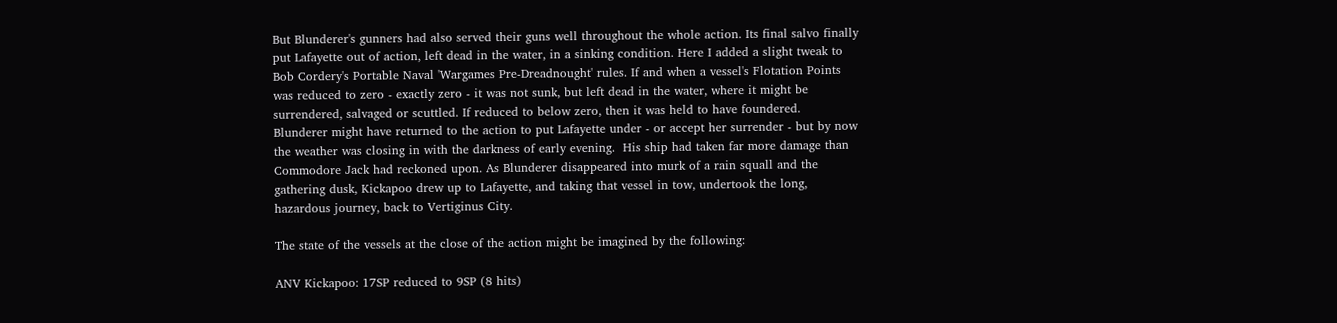But Blunderer's gunners had also served their guns well throughout the whole action. Its final salvo finally put Lafayette out of action, left dead in the water, in a sinking condition. Here I added a slight tweak to Bob Cordery's Portable Naval 'Wargames Pre-Dreadnought' rules. If and when a vessel's Flotation Points was reduced to zero - exactly zero - it was not sunk, but left dead in the water, where it might be surrendered, salvaged or scuttled. If reduced to below zero, then it was held to have foundered.
Blunderer might have returned to the action to put Lafayette under - or accept her surrender - but by now the weather was closing in with the darkness of early evening.  His ship had taken far more damage than Commodore Jack had reckoned upon. As Blunderer disappeared into murk of a rain squall and the gathering dusk, Kickapoo drew up to Lafayette, and taking that vessel in tow, undertook the long, hazardous journey, back to Vertiginus City.

The state of the vessels at the close of the action might be imagined by the following:

ANV Kickapoo: 17SP reduced to 9SP (8 hits)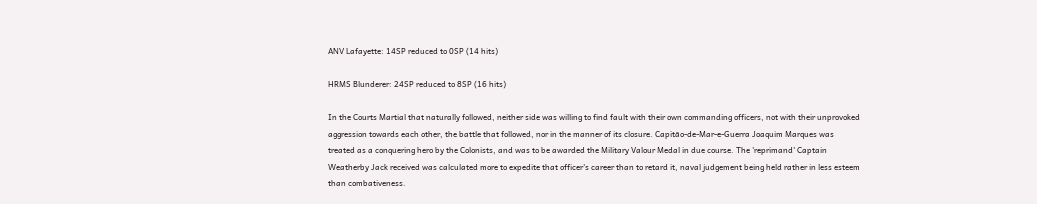ANV Lafayette: 14SP reduced to 0SP (14 hits)

HRMS Blunderer: 24SP reduced to 8SP (16 hits)

In the Courts Martial that naturally followed, neither side was willing to find fault with their own commanding officers, not with their unprovoked aggression towards each other, the battle that followed, nor in the manner of its closure. Capitão-de-Mar-e-Guerra Joaquim Marques was treated as a conquering hero by the Colonists, and was to be awarded the Military Valour Medal in due course. The 'reprimand' Captain Weatherby Jack received was calculated more to expedite that officer's career than to retard it, naval judgement being held rather in less esteem than combativeness.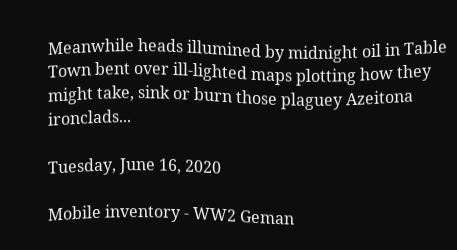Meanwhile heads illumined by midnight oil in Table Town bent over ill-lighted maps plotting how they might take, sink or burn those plaguey Azeitona ironclads...

Tuesday, June 16, 2020

Mobile inventory - WW2 Geman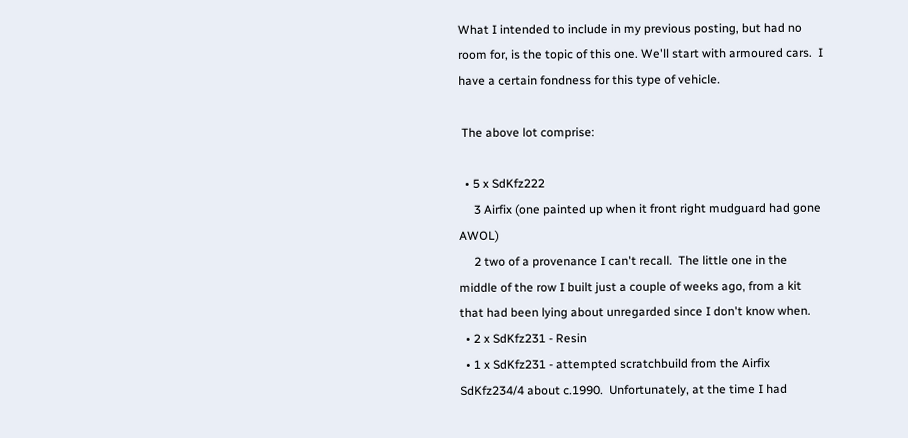What I intended to include in my previous posting, but had no room for, is the topic of this one. We'll start with armoured cars.  I have a certain fondness for this type of vehicle.

 The above lot comprise:

  • 5 x SdKfz222
     3 Airfix (one painted up when it front right mudguard had gone AWOL)
     2 two of a provenance I can't recall.  The little one in the middle of the row I built just a couple of weeks ago, from a kit that had been lying about unregarded since I don't know when.
  • 2 x SdKfz231 - Resin
  • 1 x SdKfz231 - attempted scratchbuild from the Airfix SdKfz234/4 about c.1990.  Unfortunately, at the time I had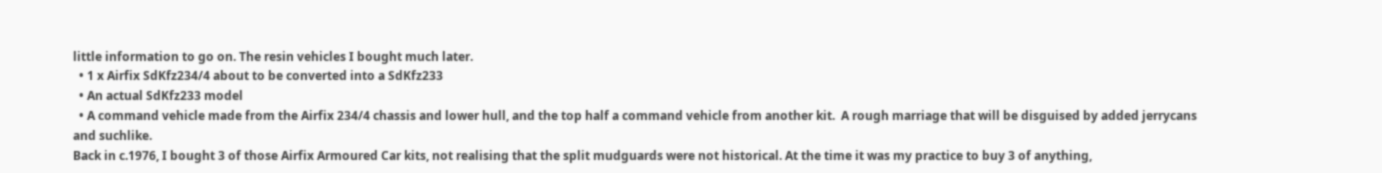little information to go on. The resin vehicles I bought much later.
  • 1 x Airfix SdKfz234/4 about to be converted into a SdKfz233
  • An actual SdKfz233 model
  • A command vehicle made from the Airfix 234/4 chassis and lower hull, and the top half a command vehicle from another kit.  A rough marriage that will be disguised by added jerrycans and suchlike.
Back in c.1976, I bought 3 of those Airfix Armoured Car kits, not realising that the split mudguards were not historical. At the time it was my practice to buy 3 of anything,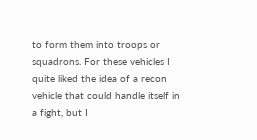to form them into troops or squadrons. For these vehicles I quite liked the idea of a recon vehicle that could handle itself in a fight, but I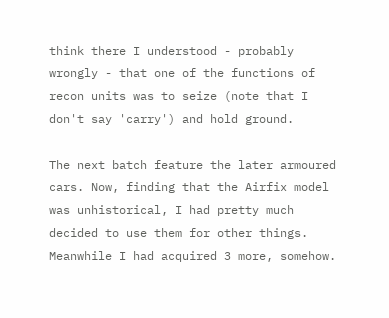think there I understood - probably wrongly - that one of the functions of recon units was to seize (note that I don't say 'carry') and hold ground.

The next batch feature the later armoured cars. Now, finding that the Airfix model was unhistorical, I had pretty much decided to use them for other things. Meanwhile I had acquired 3 more, somehow.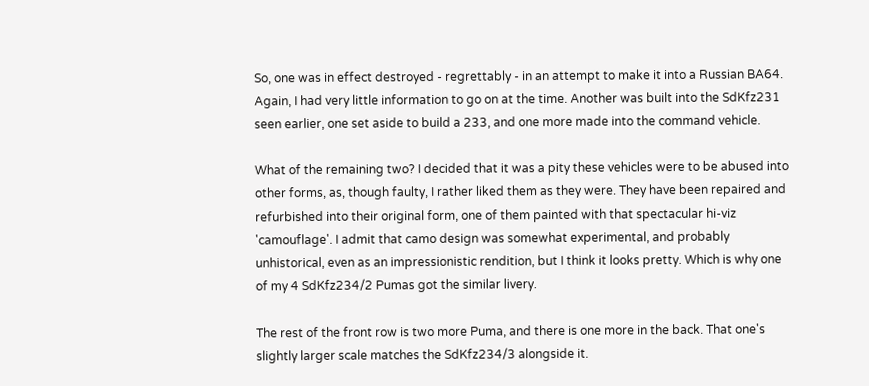So, one was in effect destroyed - regrettably - in an attempt to make it into a Russian BA64. Again, I had very little information to go on at the time. Another was built into the SdKfz231 seen earlier, one set aside to build a 233, and one more made into the command vehicle.

What of the remaining two? I decided that it was a pity these vehicles were to be abused into other forms, as, though faulty, I rather liked them as they were. They have been repaired and refurbished into their original form, one of them painted with that spectacular hi-viz 'camouflage'. I admit that camo design was somewhat experimental, and probably unhistorical, even as an impressionistic rendition, but I think it looks pretty. Which is why one of my 4 SdKfz234/2 Pumas got the similar livery.

The rest of the front row is two more Puma, and there is one more in the back. That one's slightly larger scale matches the SdKfz234/3 alongside it.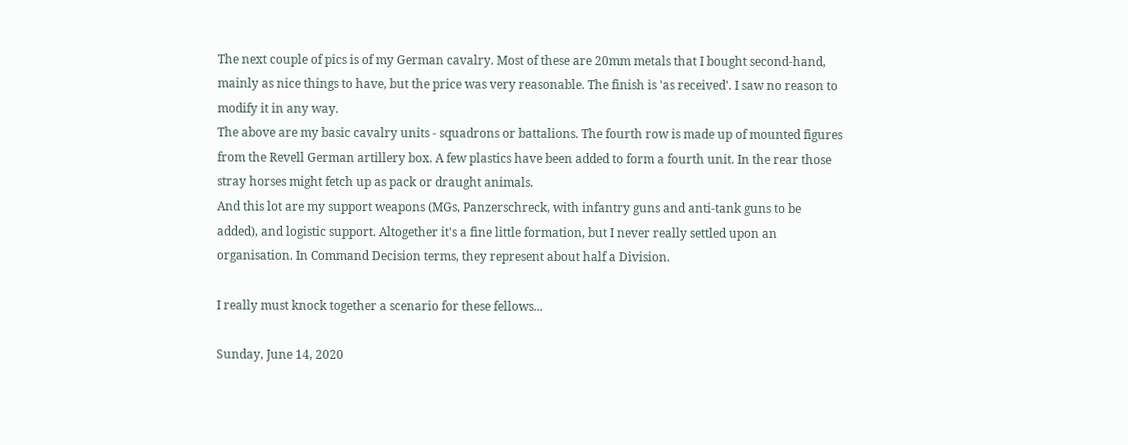The next couple of pics is of my German cavalry. Most of these are 20mm metals that I bought second-hand, mainly as nice things to have, but the price was very reasonable. The finish is 'as received'. I saw no reason to modify it in any way.
The above are my basic cavalry units - squadrons or battalions. The fourth row is made up of mounted figures from the Revell German artillery box. A few plastics have been added to form a fourth unit. In the rear those stray horses might fetch up as pack or draught animals.
And this lot are my support weapons (MGs, Panzerschreck, with infantry guns and anti-tank guns to be added), and logistic support. Altogether it's a fine little formation, but I never really settled upon an organisation. In Command Decision terms, they represent about half a Division.

I really must knock together a scenario for these fellows...

Sunday, June 14, 2020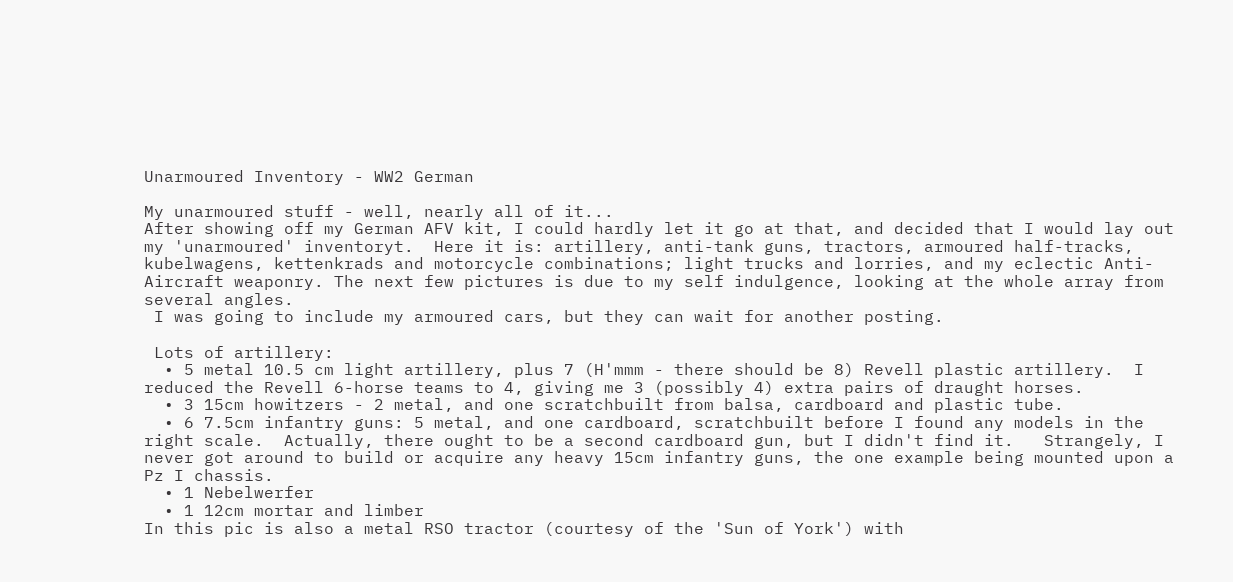Unarmoured Inventory - WW2 German

My unarmoured stuff - well, nearly all of it...
After showing off my German AFV kit, I could hardly let it go at that, and decided that I would lay out my 'unarmoured' inventoryt.  Here it is: artillery, anti-tank guns, tractors, armoured half-tracks, kubelwagens, kettenkrads and motorcycle combinations; light trucks and lorries, and my eclectic Anti-Aircraft weaponry. The next few pictures is due to my self indulgence, looking at the whole array from several angles.
 I was going to include my armoured cars, but they can wait for another posting.

 Lots of artillery:
  • 5 metal 10.5 cm light artillery, plus 7 (H'mmm - there should be 8) Revell plastic artillery.  I reduced the Revell 6-horse teams to 4, giving me 3 (possibly 4) extra pairs of draught horses.
  • 3 15cm howitzers - 2 metal, and one scratchbuilt from balsa, cardboard and plastic tube.
  • 6 7.5cm infantry guns: 5 metal, and one cardboard, scratchbuilt before I found any models in the right scale.  Actually, there ought to be a second cardboard gun, but I didn't find it.   Strangely, I never got around to build or acquire any heavy 15cm infantry guns, the one example being mounted upon a Pz I chassis.
  • 1 Nebelwerfer
  • 1 12cm mortar and limber
In this pic is also a metal RSO tractor (courtesy of the 'Sun of York') with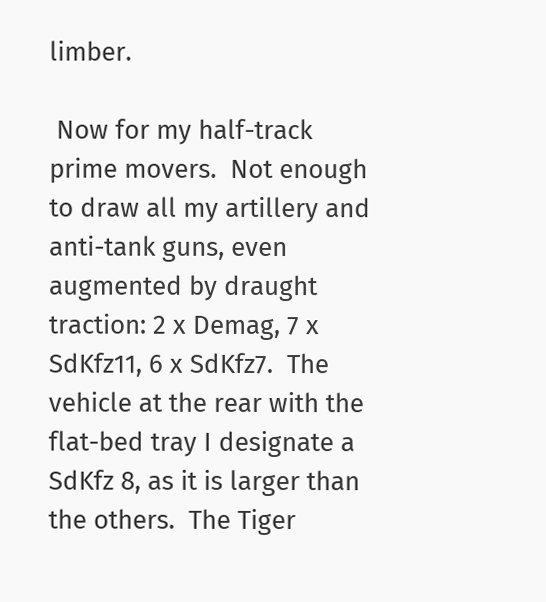limber.

 Now for my half-track prime movers.  Not enough to draw all my artillery and anti-tank guns, even augmented by draught traction: 2 x Demag, 7 x SdKfz11, 6 x SdKfz7.  The vehicle at the rear with the flat-bed tray I designate a SdKfz 8, as it is larger than the others.  The Tiger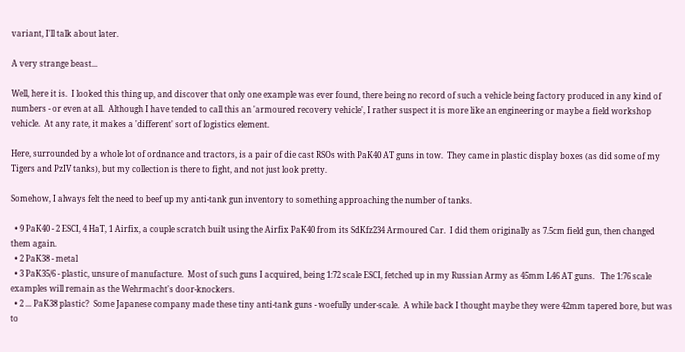variant, I'll talk about later.

A very strange beast...

Well, here it is.  I looked this thing up, and discover that only one example was ever found, there being no record of such a vehicle being factory produced in any kind of numbers - or even at all.  Although I have tended to call this an 'armoured recovery vehicle', I rather suspect it is more like an engineering or maybe a field workshop vehicle.  At any rate, it makes a 'different' sort of logistics element.

Here, surrounded by a whole lot of ordnance and tractors, is a pair of die cast RSOs with PaK40 AT guns in tow.  They came in plastic display boxes (as did some of my Tigers and PzIV tanks), but my collection is there to fight, and not just look pretty.

Somehow, I always felt the need to beef up my anti-tank gun inventory to something approaching the number of tanks.

  • 9 PaK40 - 2 ESCI, 4 HaT, 1 Airfix, a couple scratch built using the Airfix PaK40 from its SdKfz234 Armoured Car.  I did them originally as 7.5cm field gun, then changed them again.
  • 2 PaK38 - metal
  • 3 PaK35/6 - plastic, unsure of manufacture.  Most of such guns I acquired, being 1:72 scale ESCI, fetched up in my Russian Army as 45mm L46 AT guns.   The 1:76 scale examples will remain as the Wehrmacht's door-knockers.
  • 2 ... PaK38 plastic?  Some Japanese company made these tiny anti-tank guns - woefully under-scale.  A while back I thought maybe they were 42mm tapered bore, but was to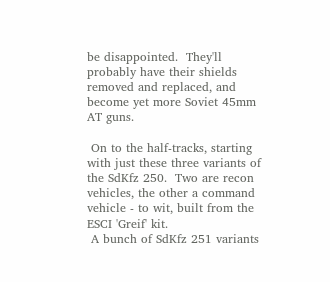be disappointed.  They'll probably have their shields removed and replaced, and become yet more Soviet 45mm AT guns.

 On to the half-tracks, starting with just these three variants of the SdKfz 250.  Two are recon vehicles, the other a command vehicle - to wit, built from the ESCI 'Greif' kit.
 A bunch of SdKfz 251 variants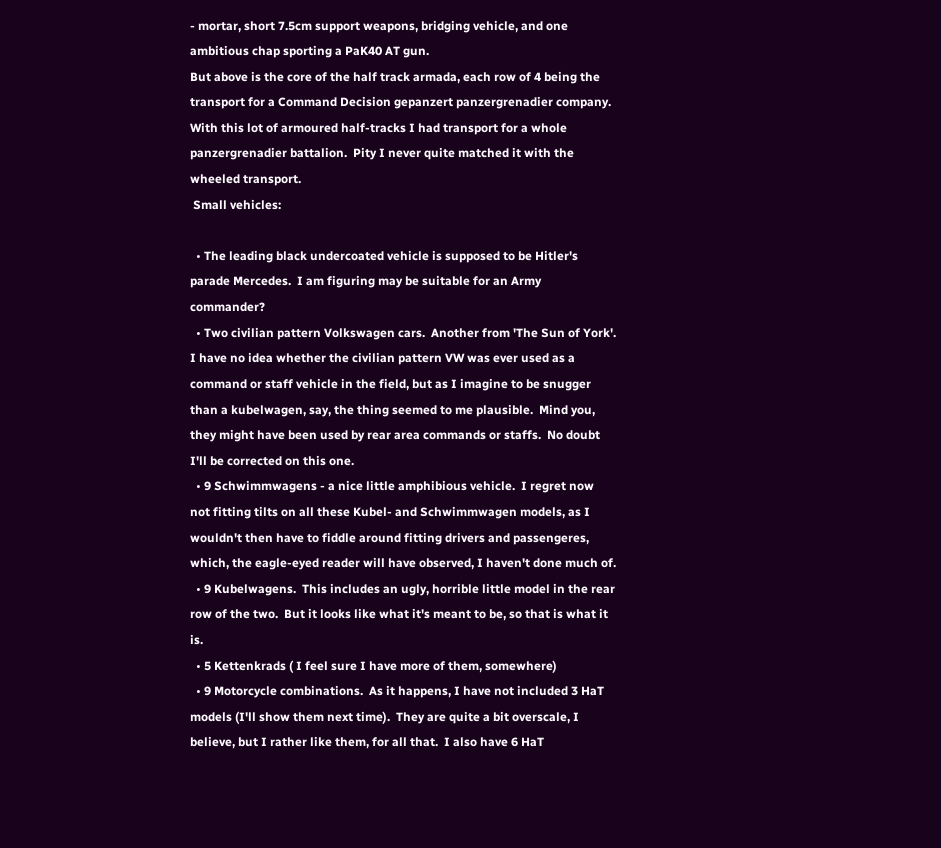- mortar, short 7.5cm support weapons, bridging vehicle, and one ambitious chap sporting a PaK40 AT gun.
But above is the core of the half track armada, each row of 4 being the transport for a Command Decision gepanzert panzergrenadier company. With this lot of armoured half-tracks I had transport for a whole panzergrenadier battalion.  Pity I never quite matched it with the wheeled transport.
 Small vehicles:

  • The leading black undercoated vehicle is supposed to be Hitler's parade Mercedes.  I am figuring may be suitable for an Army commander?
  • Two civilian pattern Volkswagen cars.  Another from 'The Sun of York'.  I have no idea whether the civilian pattern VW was ever used as a command or staff vehicle in the field, but as I imagine to be snugger than a kubelwagen, say, the thing seemed to me plausible.  Mind you, they might have been used by rear area commands or staffs.  No doubt I'll be corrected on this one.
  • 9 Schwimmwagens - a nice little amphibious vehicle.  I regret now not fitting tilts on all these Kubel- and Schwimmwagen models, as I wouldn't then have to fiddle around fitting drivers and passengeres, which, the eagle-eyed reader will have observed, I haven't done much of.
  • 9 Kubelwagens.  This includes an ugly, horrible little model in the rear row of the two.  But it looks like what it's meant to be, so that is what it is.
  • 5 Kettenkrads ( I feel sure I have more of them, somewhere)
  • 9 Motorcycle combinations.  As it happens, I have not included 3 HaT models (I'll show them next time).  They are quite a bit overscale, I believe, but I rather like them, for all that.  I also have 6 HaT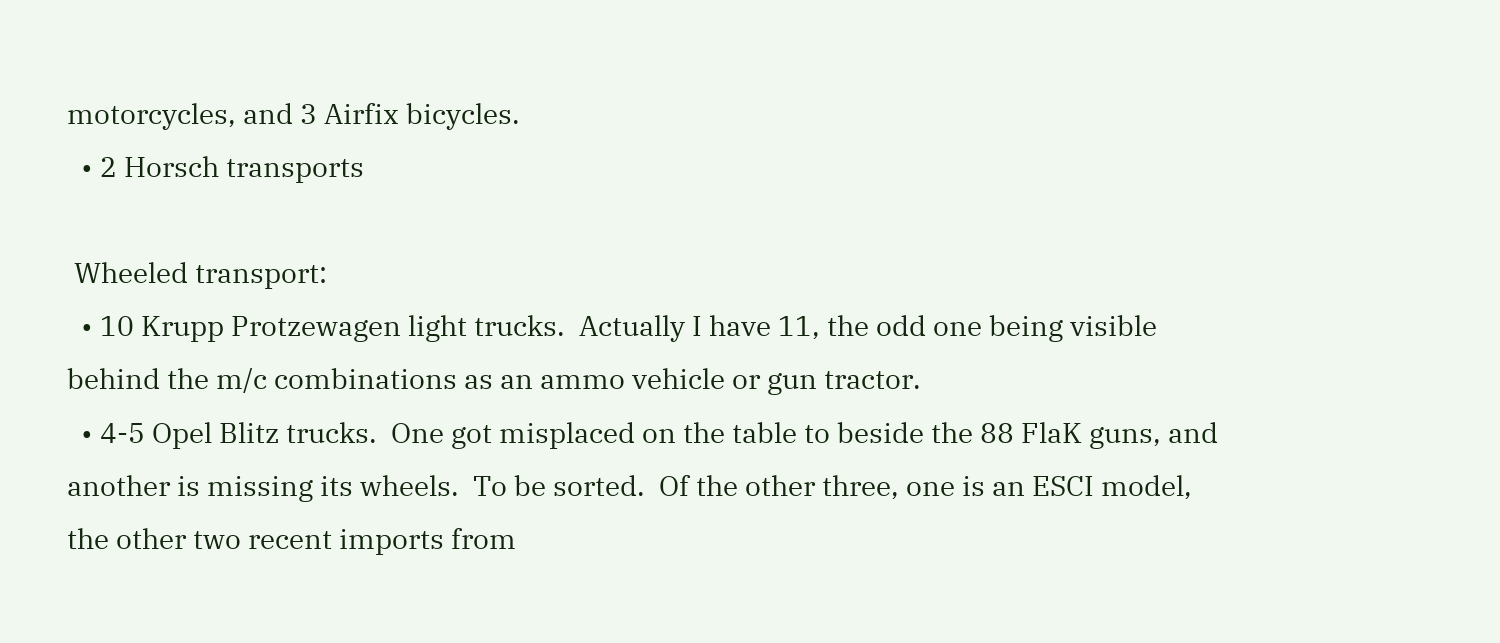motorcycles, and 3 Airfix bicycles.
  • 2 Horsch transports

 Wheeled transport:
  • 10 Krupp Protzewagen light trucks.  Actually I have 11, the odd one being visible behind the m/c combinations as an ammo vehicle or gun tractor.
  • 4-5 Opel Blitz trucks.  One got misplaced on the table to beside the 88 FlaK guns, and another is missing its wheels.  To be sorted.  Of the other three, one is an ESCI model, the other two recent imports from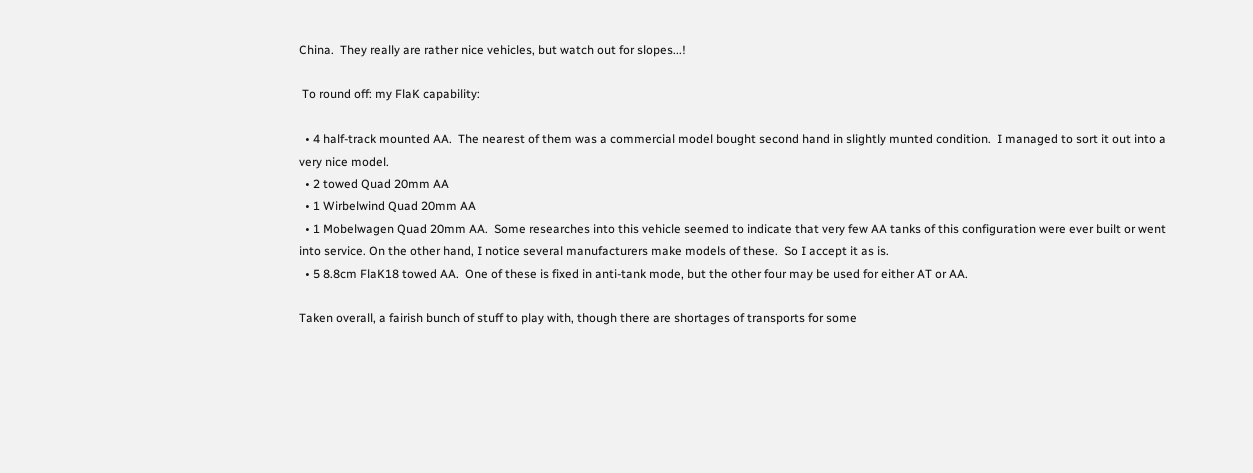China.  They really are rather nice vehicles, but watch out for slopes...!

 To round off: my FlaK capability:

  • 4 half-track mounted AA.  The nearest of them was a commercial model bought second hand in slightly munted condition.  I managed to sort it out into a very nice model.
  • 2 towed Quad 20mm AA
  • 1 Wirbelwind Quad 20mm AA
  • 1 Mobelwagen Quad 20mm AA.  Some researches into this vehicle seemed to indicate that very few AA tanks of this configuration were ever built or went into service. On the other hand, I notice several manufacturers make models of these.  So I accept it as is.
  • 5 8.8cm FlaK18 towed AA.  One of these is fixed in anti-tank mode, but the other four may be used for either AT or AA.

Taken overall, a fairish bunch of stuff to play with, though there are shortages of transports for some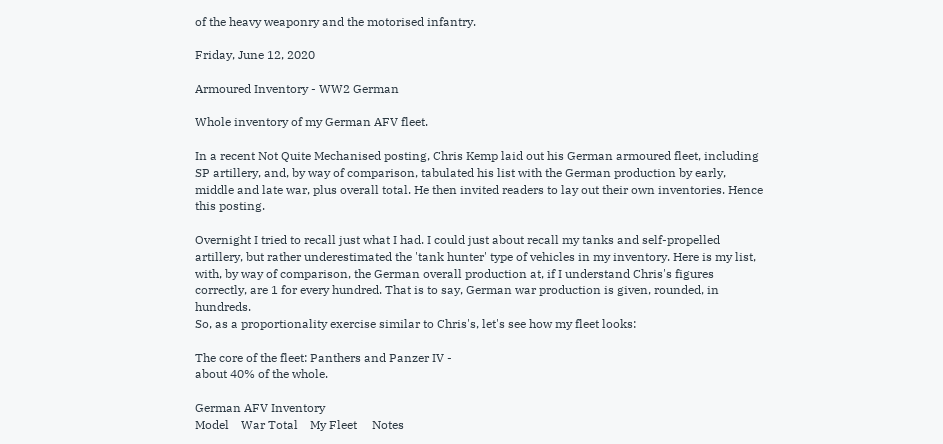of the heavy weaponry and the motorised infantry.

Friday, June 12, 2020

Armoured Inventory - WW2 German

Whole inventory of my German AFV fleet.

In a recent Not Quite Mechanised posting, Chris Kemp laid out his German armoured fleet, including SP artillery, and, by way of comparison, tabulated his list with the German production by early, middle and late war, plus overall total. He then invited readers to lay out their own inventories. Hence this posting.

Overnight I tried to recall just what I had. I could just about recall my tanks and self-propelled artillery, but rather underestimated the 'tank hunter' type of vehicles in my inventory. Here is my list, with, by way of comparison, the German overall production at, if I understand Chris's figures correctly, are 1 for every hundred. That is to say, German war production is given, rounded, in hundreds.
So, as a proportionality exercise similar to Chris's, let's see how my fleet looks:

The core of the fleet: Panthers and Panzer IV -
about 40% of the whole.

German AFV Inventory
Model    War Total    My Fleet     Notes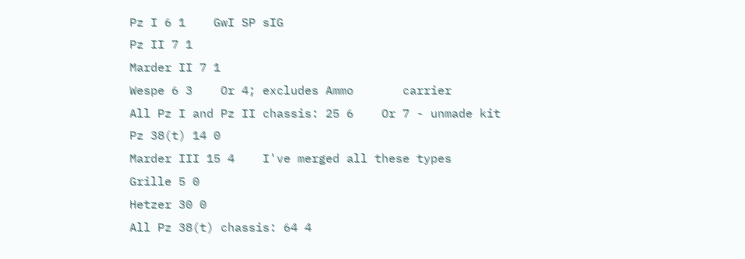Pz I 6 1    GwI SP sIG
Pz II 7 1
Marder II 7 1
Wespe 6 3    Or 4; excludes Ammo       carrier
All Pz I and Pz II chassis: 25 6    Or 7 - unmade kit
Pz 38(t) 14 0
Marder III 15 4    I've merged all these types
Grille 5 0
Hetzer 30 0
All Pz 38(t) chassis: 64 4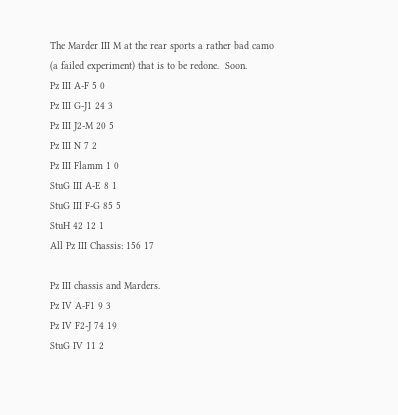The Marder III M at the rear sports a rather bad camo
(a failed experiment) that is to be redone.  Soon.
Pz III A-F 5 0
Pz III G-J1 24 3
Pz III J2-M 20 5
Pz III N 7 2
Pz III Flamm 1 0
StuG III A-E 8 1
StuG III F-G 85 5
StuH 42 12 1
All Pz III Chassis: 156 17

Pz III chassis and Marders.
Pz IV A-F1 9 3
Pz IV F2-J 74 19
StuG IV 11 2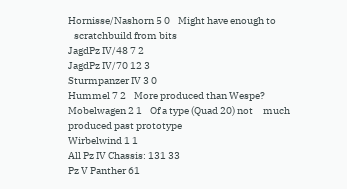Hornisse/Nashorn 5 0    Might have enough to
   scratchbuild from bits
JagdPz IV/48 7 2
JagdPz IV/70 12 3
Sturmpanzer IV 3 0
Hummel 7 2    More produced than Wespe?
Mobelwagen 2 1    Of a type (Quad 20) not     much
produced past prototype
Wirbelwind 1 1
All Pz IV Chassis: 131 33
Pz V Panther 61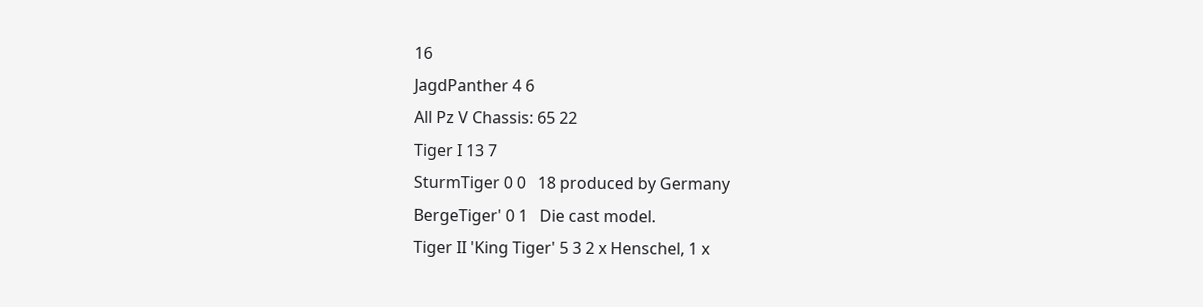16
JagdPanther 4 6
All Pz V Chassis: 65 22
Tiger I 13 7
SturmTiger 0 0   18 produced by Germany
BergeTiger' 0 1   Die cast model.
Tiger II 'King Tiger' 5 3 2 x Henschel, 1 x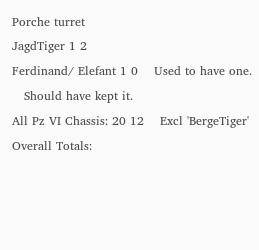Porche turret
JagdTiger 1 2
Ferdinand/ Elefant 1 0    Used to have one.
   Should have kept it.
All Pz VI Chassis: 20 12    Excl 'BergeTiger'
Overall Totals: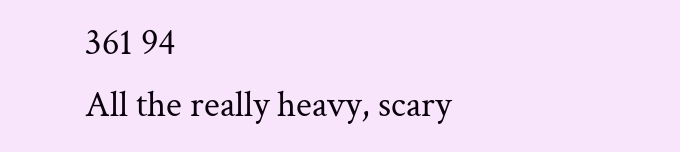361 94
All the really heavy, scary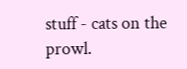stuff - cats on the prowl.